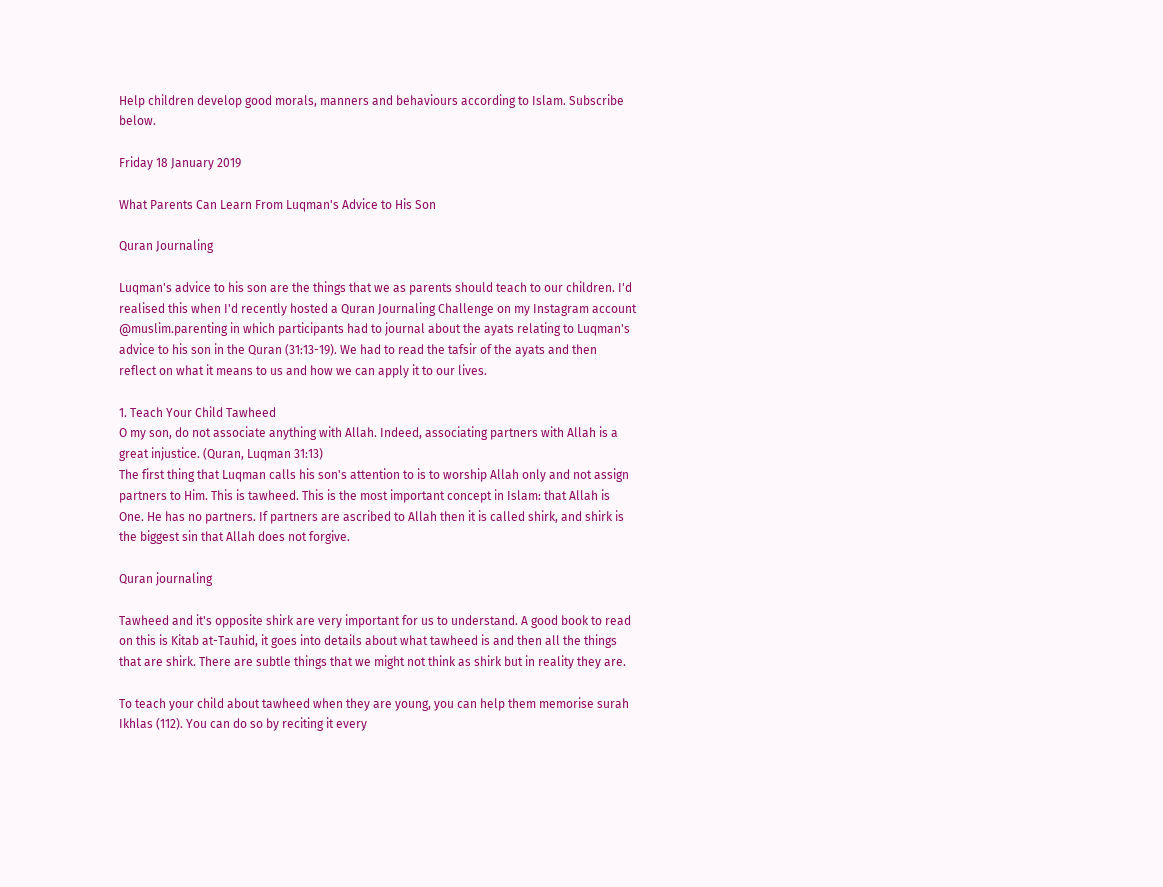Help children develop good morals, manners and behaviours according to Islam. Subscribe below.

Friday 18 January 2019

What Parents Can Learn From Luqman's Advice to His Son

Quran Journaling

Luqman's advice to his son are the things that we as parents should teach to our children. I'd realised this when I'd recently hosted a Quran Journaling Challenge on my Instagram account @muslim.parenting in which participants had to journal about the ayats relating to Luqman's advice to his son in the Quran (31:13-19). We had to read the tafsir of the ayats and then reflect on what it means to us and how we can apply it to our lives.

1. Teach Your Child Tawheed
O my son, do not associate anything with Allah. Indeed, associating partners with Allah is a great injustice. (Quran, Luqman 31:13)
The first thing that Luqman calls his son's attention to is to worship Allah only and not assign partners to Him. This is tawheed. This is the most important concept in Islam: that Allah is One. He has no partners. If partners are ascribed to Allah then it is called shirk, and shirk is the biggest sin that Allah does not forgive.

Quran journaling

Tawheed and it's opposite shirk are very important for us to understand. A good book to read on this is Kitab at-Tauhid, it goes into details about what tawheed is and then all the things that are shirk. There are subtle things that we might not think as shirk but in reality they are.

To teach your child about tawheed when they are young, you can help them memorise surah Ikhlas (112). You can do so by reciting it every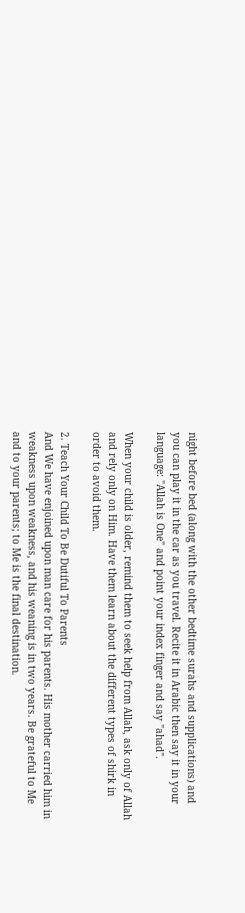night before bed (along with the other bedtime surahs and supplications) and you can play it in the car as you travel. Recite it in Arabic then say it in your language: "Allah is One" and point your index finger and say "ahad".

When your child is older, remind them to seek help from Allah, ask only of Allah and rely only on Him. Have them learn about the different types of shirk in order to avoid them.

2. Teach Your Child To Be Dutiful To Parents
And We have enjoined upon man care for his parents. His mother carried him in weakness upon weakness, and his weaning is in two years. Be grateful to Me and to your parents; to Me is the final destination.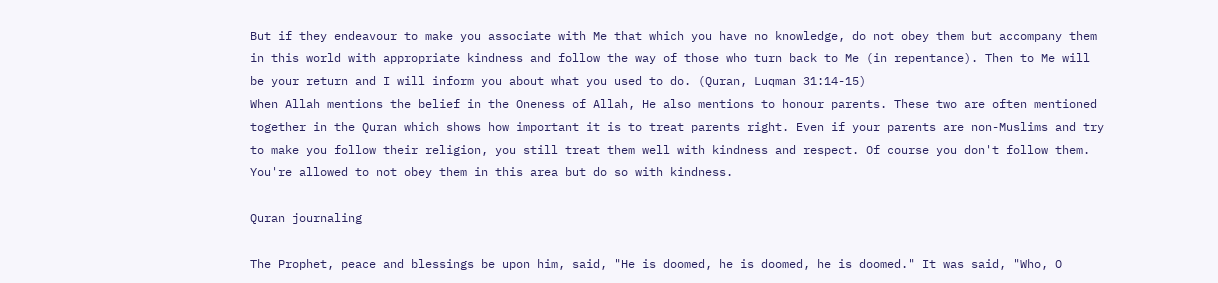But if they endeavour to make you associate with Me that which you have no knowledge, do not obey them but accompany them in this world with appropriate kindness and follow the way of those who turn back to Me (in repentance). Then to Me will be your return and I will inform you about what you used to do. (Quran, Luqman 31:14-15)
When Allah mentions the belief in the Oneness of Allah, He also mentions to honour parents. These two are often mentioned together in the Quran which shows how important it is to treat parents right. Even if your parents are non-Muslims and try to make you follow their religion, you still treat them well with kindness and respect. Of course you don't follow them. You're allowed to not obey them in this area but do so with kindness.

Quran journaling

The Prophet, peace and blessings be upon him, said, "He is doomed, he is doomed, he is doomed." It was said, "Who, O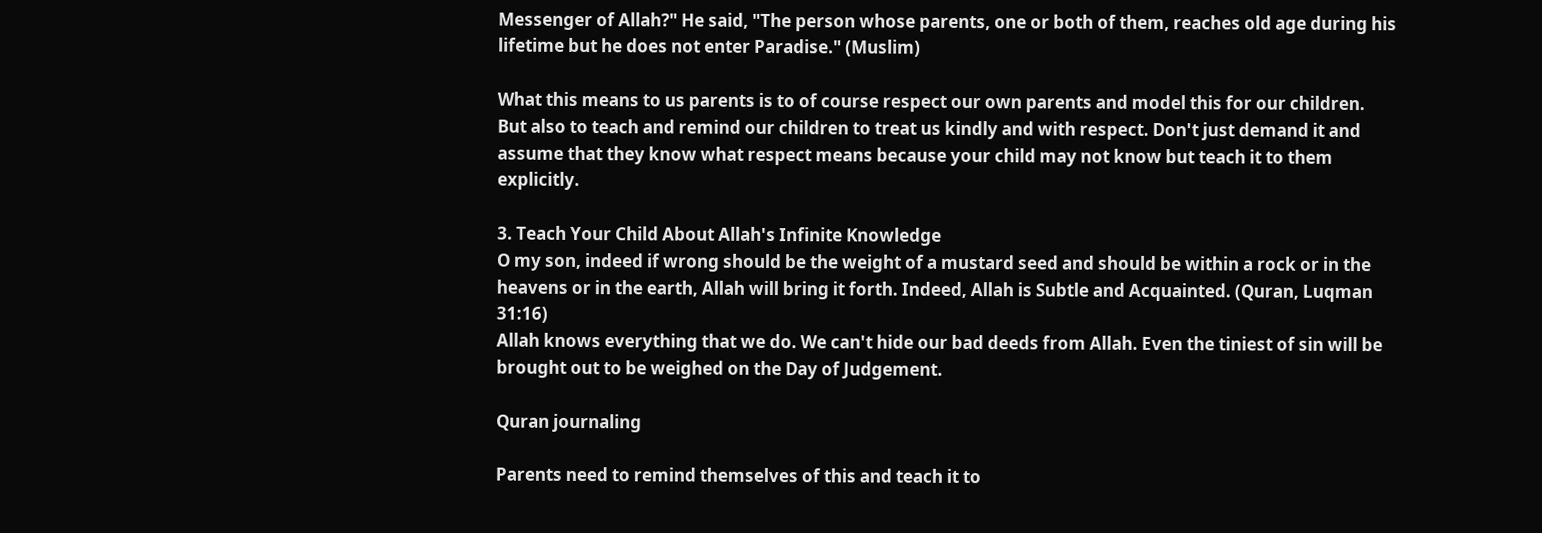Messenger of Allah?" He said, "The person whose parents, one or both of them, reaches old age during his lifetime but he does not enter Paradise." (Muslim)

What this means to us parents is to of course respect our own parents and model this for our children. But also to teach and remind our children to treat us kindly and with respect. Don't just demand it and assume that they know what respect means because your child may not know but teach it to them explicitly.

3. Teach Your Child About Allah's Infinite Knowledge
O my son, indeed if wrong should be the weight of a mustard seed and should be within a rock or in the heavens or in the earth, Allah will bring it forth. Indeed, Allah is Subtle and Acquainted. (Quran, Luqman 31:16)
Allah knows everything that we do. We can't hide our bad deeds from Allah. Even the tiniest of sin will be brought out to be weighed on the Day of Judgement.

Quran journaling

Parents need to remind themselves of this and teach it to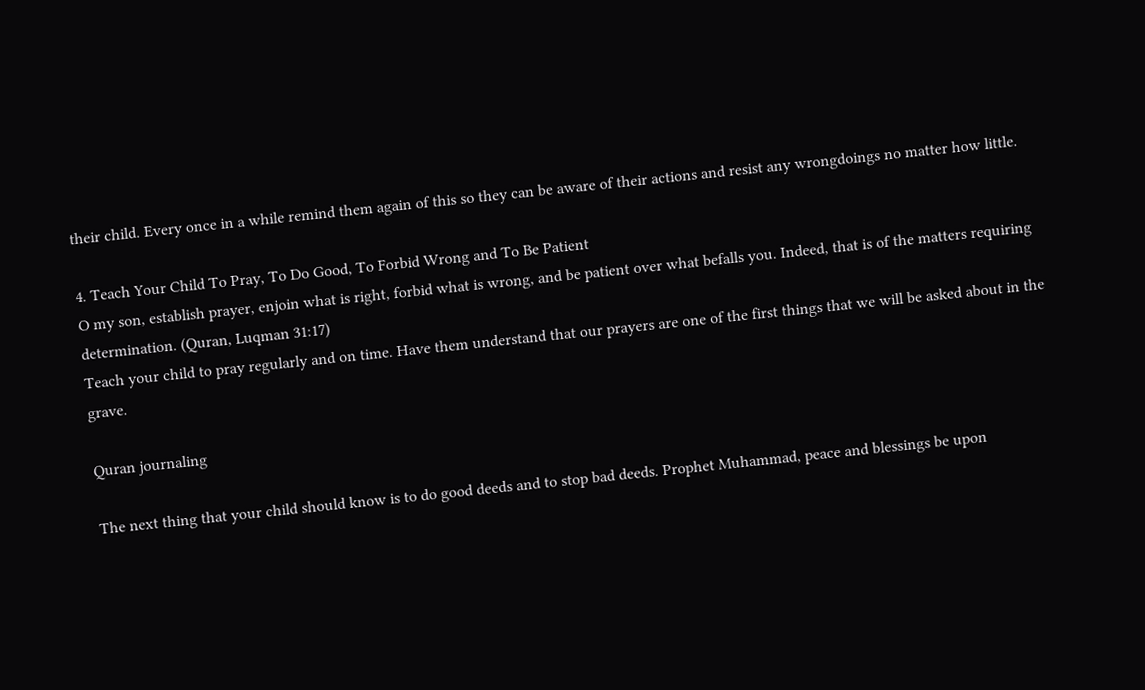their child. Every once in a while remind them again of this so they can be aware of their actions and resist any wrongdoings no matter how little.

4. Teach Your Child To Pray, To Do Good, To Forbid Wrong and To Be Patient
O my son, establish prayer, enjoin what is right, forbid what is wrong, and be patient over what befalls you. Indeed, that is of the matters requiring determination. (Quran, Luqman 31:17)
Teach your child to pray regularly and on time. Have them understand that our prayers are one of the first things that we will be asked about in the grave.

Quran journaling

The next thing that your child should know is to do good deeds and to stop bad deeds. Prophet Muhammad, peace and blessings be upon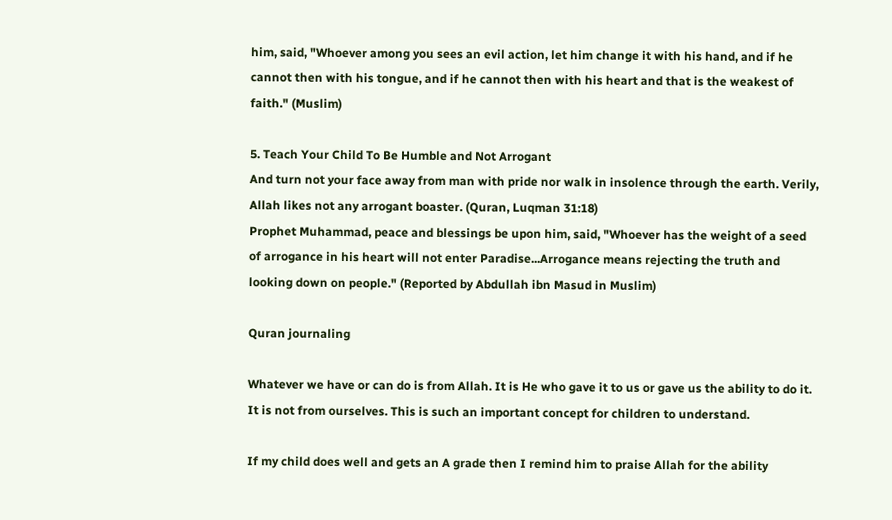him, said, "Whoever among you sees an evil action, let him change it with his hand, and if he cannot then with his tongue, and if he cannot then with his heart and that is the weakest of faith." (Muslim)

5. Teach Your Child To Be Humble and Not Arrogant
And turn not your face away from man with pride nor walk in insolence through the earth. Verily, Allah likes not any arrogant boaster. (Quran, Luqman 31:18)
Prophet Muhammad, peace and blessings be upon him, said, "Whoever has the weight of a seed of arrogance in his heart will not enter Paradise...Arrogance means rejecting the truth and looking down on people." (Reported by Abdullah ibn Masud in Muslim)

Quran journaling

Whatever we have or can do is from Allah. It is He who gave it to us or gave us the ability to do it. It is not from ourselves. This is such an important concept for children to understand.

If my child does well and gets an A grade then I remind him to praise Allah for the ability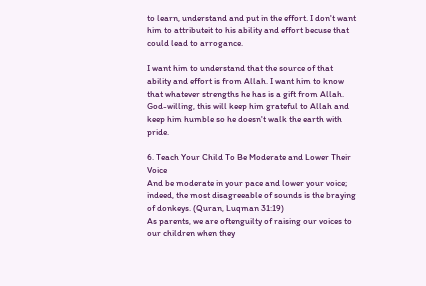to learn, understand and put in the effort. I don't want him to attributeit to his ability and effort becuse that could lead to arrogance.

I want him to understand that the source of that ability and effort is from Allah. I want him to know that whatever strengths he has is a gift from Allah. God-willing, this will keep him grateful to Allah and keep him humble so he doesn't walk the earth with pride.

6. Teach Your Child To Be Moderate and Lower Their Voice
And be moderate in your pace and lower your voice; indeed, the most disagreeable of sounds is the braying of donkeys. (Quran, Luqman 31:19)
As parents, we are oftenguilty of raising our voices to our children when they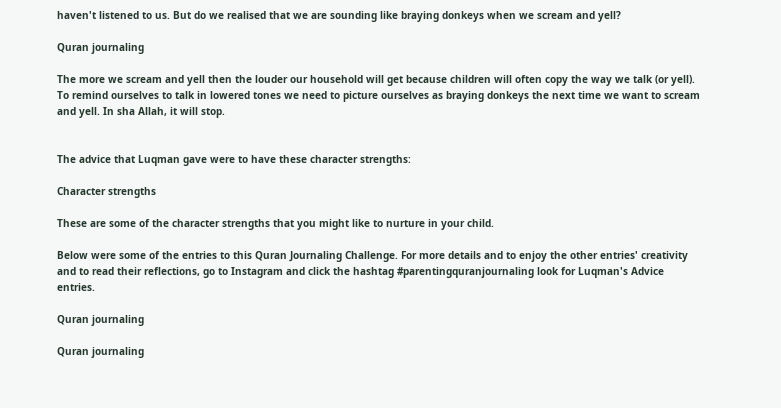haven't listened to us. But do we realised that we are sounding like braying donkeys when we scream and yell?

Quran journaling

The more we scream and yell then the louder our household will get because children will often copy the way we talk (or yell). To remind ourselves to talk in lowered tones we need to picture ourselves as braying donkeys the next time we want to scream and yell. In sha Allah, it will stop.


The advice that Luqman gave were to have these character strengths:

Character strengths

These are some of the character strengths that you might like to nurture in your child.

Below were some of the entries to this Quran Journaling Challenge. For more details and to enjoy the other entries' creativity and to read their reflections, go to Instagram and click the hashtag #parentingquranjournaling look for Luqman's Advice entries.

Quran journaling

Quran journaling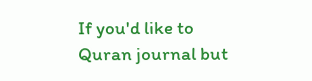If you'd like to Quran journal but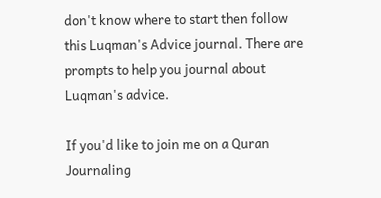don't know where to start then follow this Luqman's Advice journal. There are prompts to help you journal about Luqman's advice.

If you'd like to join me on a Quran Journaling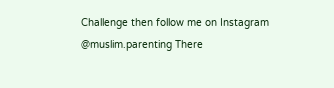Challenge then follow me on Instagram @muslim.parenting There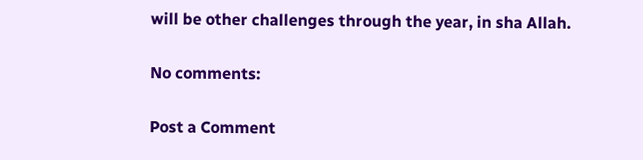will be other challenges through the year, in sha Allah.

No comments:

Post a Comment